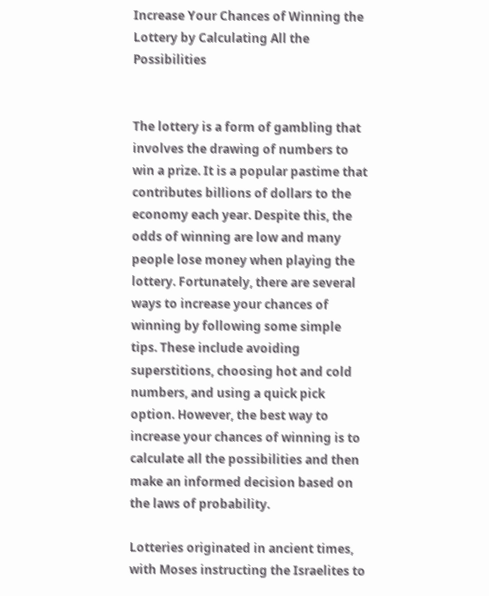Increase Your Chances of Winning the Lottery by Calculating All the Possibilities


The lottery is a form of gambling that involves the drawing of numbers to win a prize. It is a popular pastime that contributes billions of dollars to the economy each year. Despite this, the odds of winning are low and many people lose money when playing the lottery. Fortunately, there are several ways to increase your chances of winning by following some simple tips. These include avoiding superstitions, choosing hot and cold numbers, and using a quick pick option. However, the best way to increase your chances of winning is to calculate all the possibilities and then make an informed decision based on the laws of probability.

Lotteries originated in ancient times, with Moses instructing the Israelites to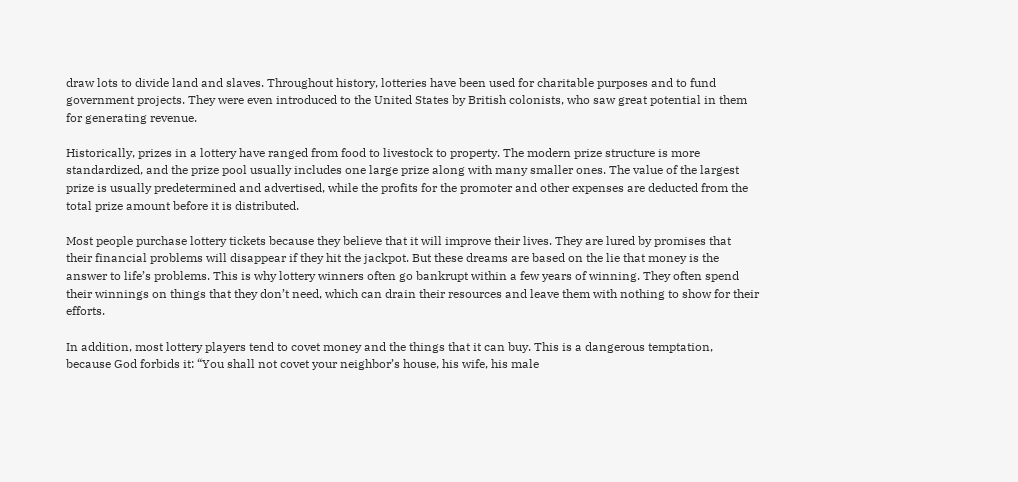draw lots to divide land and slaves. Throughout history, lotteries have been used for charitable purposes and to fund government projects. They were even introduced to the United States by British colonists, who saw great potential in them for generating revenue.

Historically, prizes in a lottery have ranged from food to livestock to property. The modern prize structure is more standardized, and the prize pool usually includes one large prize along with many smaller ones. The value of the largest prize is usually predetermined and advertised, while the profits for the promoter and other expenses are deducted from the total prize amount before it is distributed.

Most people purchase lottery tickets because they believe that it will improve their lives. They are lured by promises that their financial problems will disappear if they hit the jackpot. But these dreams are based on the lie that money is the answer to life’s problems. This is why lottery winners often go bankrupt within a few years of winning. They often spend their winnings on things that they don’t need, which can drain their resources and leave them with nothing to show for their efforts.

In addition, most lottery players tend to covet money and the things that it can buy. This is a dangerous temptation, because God forbids it: “You shall not covet your neighbor’s house, his wife, his male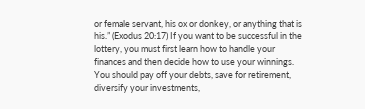or female servant, his ox or donkey, or anything that is his.” (Exodus 20:17) If you want to be successful in the lottery, you must first learn how to handle your finances and then decide how to use your winnings. You should pay off your debts, save for retirement, diversify your investments,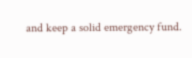and keep a solid emergency fund.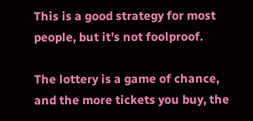This is a good strategy for most people, but it’s not foolproof.

The lottery is a game of chance, and the more tickets you buy, the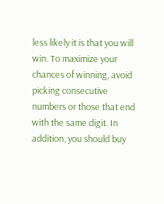less likely it is that you will win. To maximize your chances of winning, avoid picking consecutive numbers or those that end with the same digit. In addition, you should buy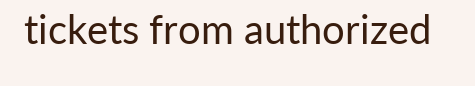tickets from authorized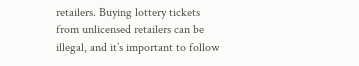retailers. Buying lottery tickets from unlicensed retailers can be illegal, and it’s important to follow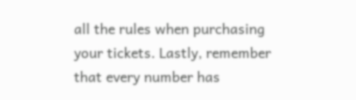all the rules when purchasing your tickets. Lastly, remember that every number has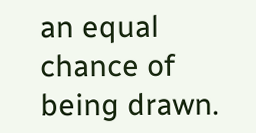an equal chance of being drawn.